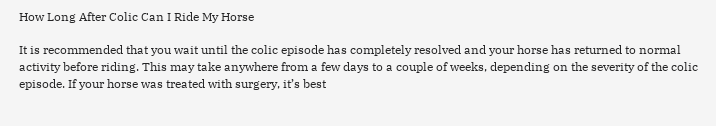How Long After Colic Can I Ride My Horse

It is recommended that you wait until the colic episode has completely resolved and your horse has returned to normal activity before riding. This may take anywhere from a few days to a couple of weeks, depending on the severity of the colic episode. If your horse was treated with surgery, it’s best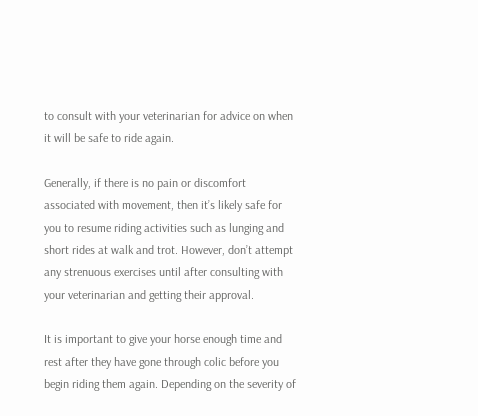to consult with your veterinarian for advice on when it will be safe to ride again.

Generally, if there is no pain or discomfort associated with movement, then it’s likely safe for you to resume riding activities such as lunging and short rides at walk and trot. However, don’t attempt any strenuous exercises until after consulting with your veterinarian and getting their approval.

It is important to give your horse enough time and rest after they have gone through colic before you begin riding them again. Depending on the severity of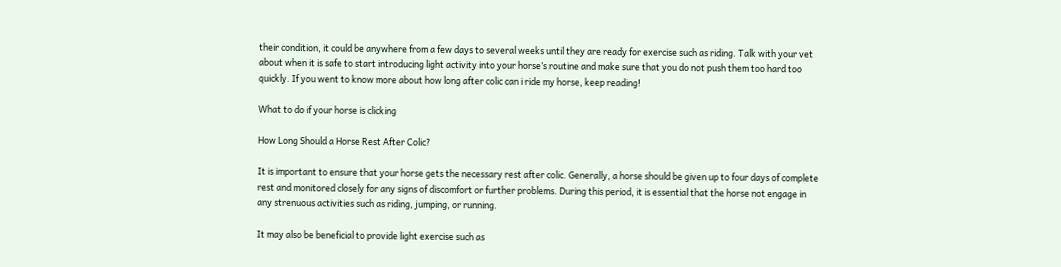their condition, it could be anywhere from a few days to several weeks until they are ready for exercise such as riding. Talk with your vet about when it is safe to start introducing light activity into your horse’s routine and make sure that you do not push them too hard too quickly. If you went to know more about how long after colic can i ride my horse, keep reading!

What to do if your horse is clicking

How Long Should a Horse Rest After Colic?

It is important to ensure that your horse gets the necessary rest after colic. Generally, a horse should be given up to four days of complete rest and monitored closely for any signs of discomfort or further problems. During this period, it is essential that the horse not engage in any strenuous activities such as riding, jumping, or running.

It may also be beneficial to provide light exercise such as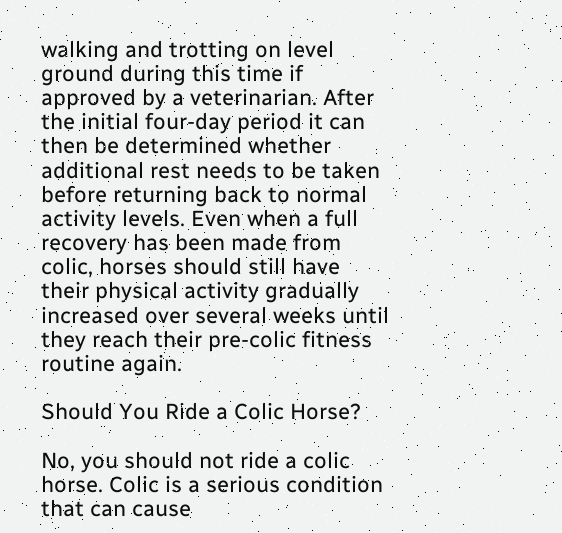walking and trotting on level ground during this time if approved by a veterinarian. After the initial four-day period it can then be determined whether additional rest needs to be taken before returning back to normal activity levels. Even when a full recovery has been made from colic, horses should still have their physical activity gradually increased over several weeks until they reach their pre-colic fitness routine again.

Should You Ride a Colic Horse?

No, you should not ride a colic horse. Colic is a serious condition that can cause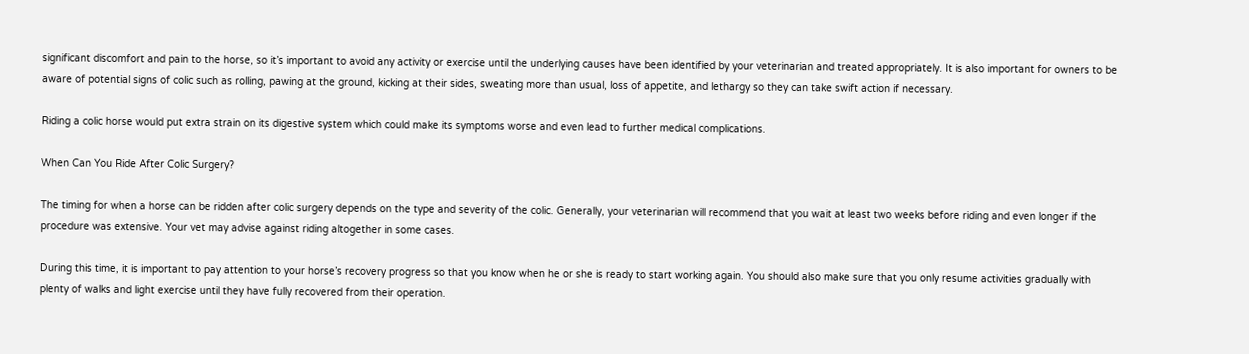significant discomfort and pain to the horse, so it’s important to avoid any activity or exercise until the underlying causes have been identified by your veterinarian and treated appropriately. It is also important for owners to be aware of potential signs of colic such as rolling, pawing at the ground, kicking at their sides, sweating more than usual, loss of appetite, and lethargy so they can take swift action if necessary.

Riding a colic horse would put extra strain on its digestive system which could make its symptoms worse and even lead to further medical complications.

When Can You Ride After Colic Surgery?

The timing for when a horse can be ridden after colic surgery depends on the type and severity of the colic. Generally, your veterinarian will recommend that you wait at least two weeks before riding and even longer if the procedure was extensive. Your vet may advise against riding altogether in some cases.

During this time, it is important to pay attention to your horse’s recovery progress so that you know when he or she is ready to start working again. You should also make sure that you only resume activities gradually with plenty of walks and light exercise until they have fully recovered from their operation.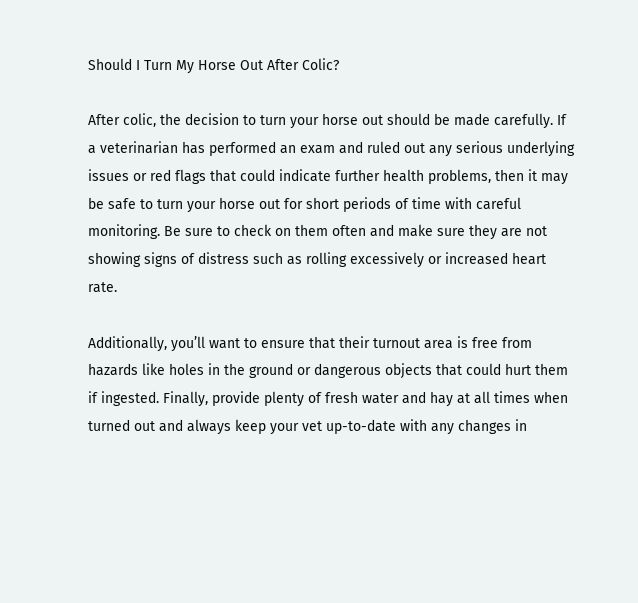Should I Turn My Horse Out After Colic?

After colic, the decision to turn your horse out should be made carefully. If a veterinarian has performed an exam and ruled out any serious underlying issues or red flags that could indicate further health problems, then it may be safe to turn your horse out for short periods of time with careful monitoring. Be sure to check on them often and make sure they are not showing signs of distress such as rolling excessively or increased heart rate.

Additionally, you’ll want to ensure that their turnout area is free from hazards like holes in the ground or dangerous objects that could hurt them if ingested. Finally, provide plenty of fresh water and hay at all times when turned out and always keep your vet up-to-date with any changes in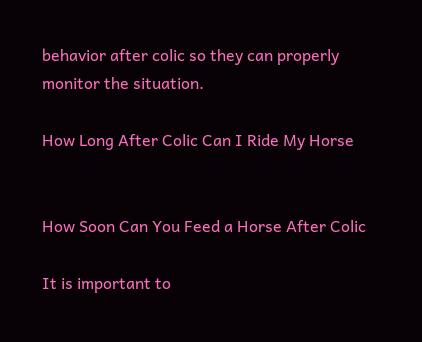behavior after colic so they can properly monitor the situation.

How Long After Colic Can I Ride My Horse


How Soon Can You Feed a Horse After Colic

It is important to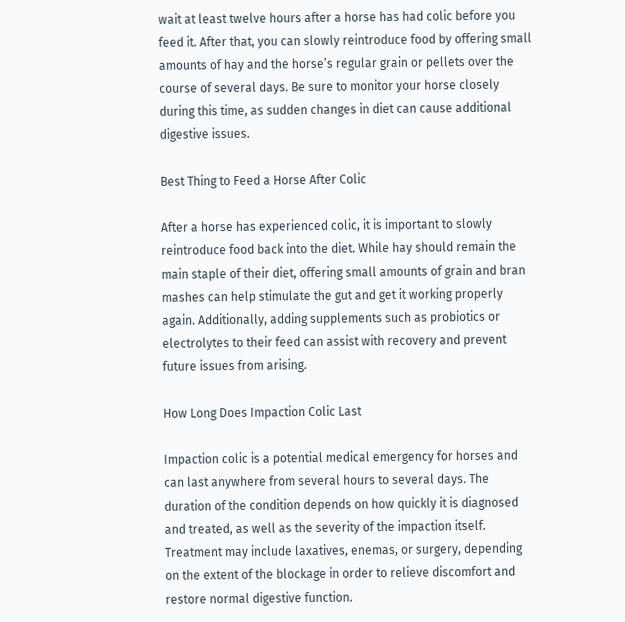wait at least twelve hours after a horse has had colic before you feed it. After that, you can slowly reintroduce food by offering small amounts of hay and the horse’s regular grain or pellets over the course of several days. Be sure to monitor your horse closely during this time, as sudden changes in diet can cause additional digestive issues.

Best Thing to Feed a Horse After Colic

After a horse has experienced colic, it is important to slowly reintroduce food back into the diet. While hay should remain the main staple of their diet, offering small amounts of grain and bran mashes can help stimulate the gut and get it working properly again. Additionally, adding supplements such as probiotics or electrolytes to their feed can assist with recovery and prevent future issues from arising.

How Long Does Impaction Colic Last

Impaction colic is a potential medical emergency for horses and can last anywhere from several hours to several days. The duration of the condition depends on how quickly it is diagnosed and treated, as well as the severity of the impaction itself. Treatment may include laxatives, enemas, or surgery, depending on the extent of the blockage in order to relieve discomfort and restore normal digestive function.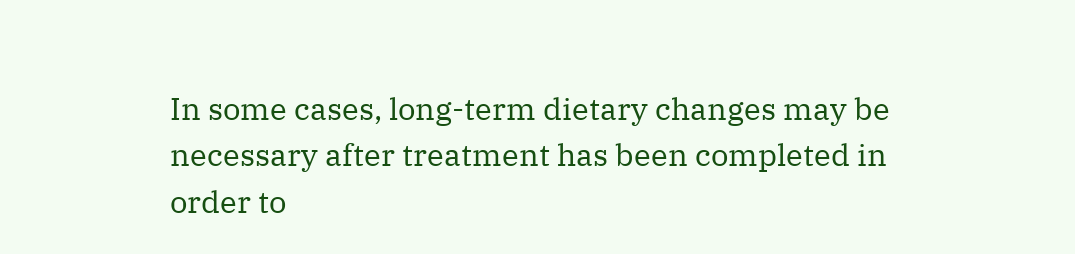In some cases, long-term dietary changes may be necessary after treatment has been completed in order to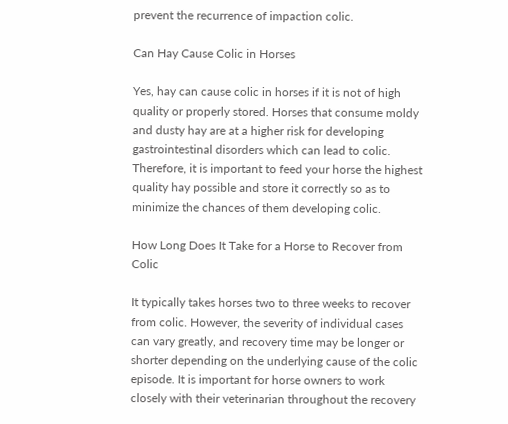prevent the recurrence of impaction colic.

Can Hay Cause Colic in Horses

Yes, hay can cause colic in horses if it is not of high quality or properly stored. Horses that consume moldy and dusty hay are at a higher risk for developing gastrointestinal disorders which can lead to colic. Therefore, it is important to feed your horse the highest quality hay possible and store it correctly so as to minimize the chances of them developing colic.

How Long Does It Take for a Horse to Recover from Colic

It typically takes horses two to three weeks to recover from colic. However, the severity of individual cases can vary greatly, and recovery time may be longer or shorter depending on the underlying cause of the colic episode. It is important for horse owners to work closely with their veterinarian throughout the recovery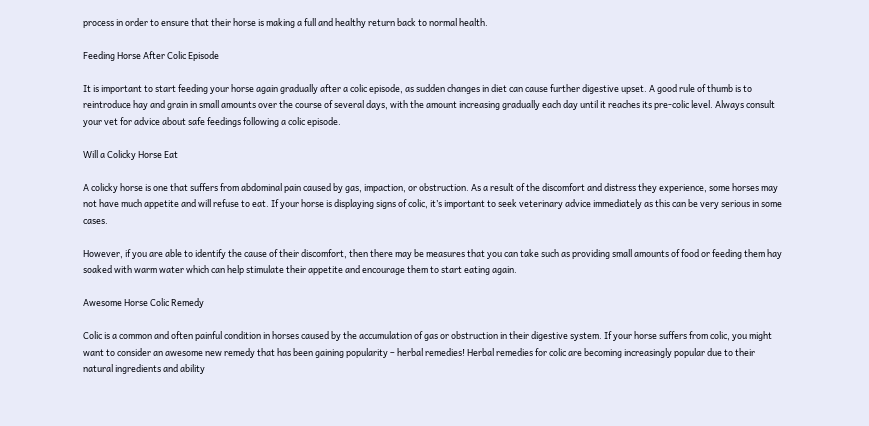process in order to ensure that their horse is making a full and healthy return back to normal health.

Feeding Horse After Colic Episode

It is important to start feeding your horse again gradually after a colic episode, as sudden changes in diet can cause further digestive upset. A good rule of thumb is to reintroduce hay and grain in small amounts over the course of several days, with the amount increasing gradually each day until it reaches its pre-colic level. Always consult your vet for advice about safe feedings following a colic episode.

Will a Colicky Horse Eat

A colicky horse is one that suffers from abdominal pain caused by gas, impaction, or obstruction. As a result of the discomfort and distress they experience, some horses may not have much appetite and will refuse to eat. If your horse is displaying signs of colic, it’s important to seek veterinary advice immediately as this can be very serious in some cases.

However, if you are able to identify the cause of their discomfort, then there may be measures that you can take such as providing small amounts of food or feeding them hay soaked with warm water which can help stimulate their appetite and encourage them to start eating again.

Awesome Horse Colic Remedy

Colic is a common and often painful condition in horses caused by the accumulation of gas or obstruction in their digestive system. If your horse suffers from colic, you might want to consider an awesome new remedy that has been gaining popularity – herbal remedies! Herbal remedies for colic are becoming increasingly popular due to their natural ingredients and ability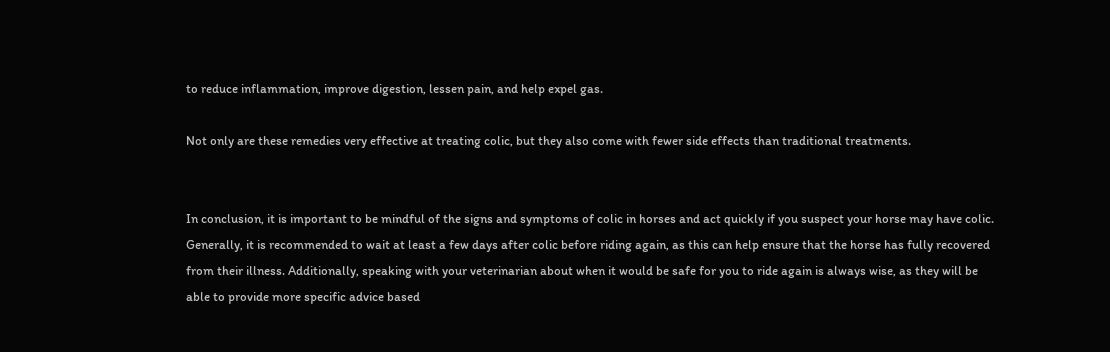to reduce inflammation, improve digestion, lessen pain, and help expel gas.

Not only are these remedies very effective at treating colic, but they also come with fewer side effects than traditional treatments.


In conclusion, it is important to be mindful of the signs and symptoms of colic in horses and act quickly if you suspect your horse may have colic. Generally, it is recommended to wait at least a few days after colic before riding again, as this can help ensure that the horse has fully recovered from their illness. Additionally, speaking with your veterinarian about when it would be safe for you to ride again is always wise, as they will be able to provide more specific advice based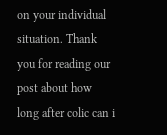on your individual situation. Thank you for reading our post about how long after colic can i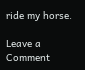ride my horse.

Leave a Comment